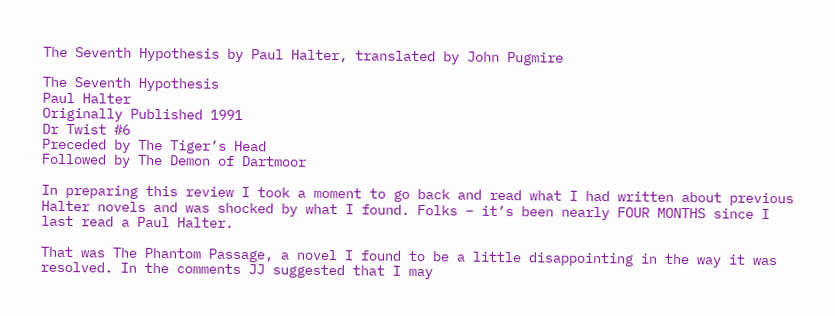The Seventh Hypothesis by Paul Halter, translated by John Pugmire

The Seventh Hypothesis
Paul Halter
Originally Published 1991
Dr Twist #6
Preceded by The Tiger’s Head
Followed by The Demon of Dartmoor

In preparing this review I took a moment to go back and read what I had written about previous Halter novels and was shocked by what I found. Folks – it’s been nearly FOUR MONTHS since I last read a Paul Halter.

That was The Phantom Passage, a novel I found to be a little disappointing in the way it was resolved. In the comments JJ suggested that I may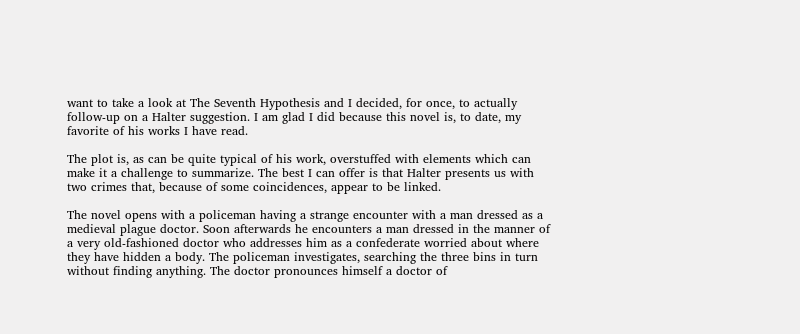want to take a look at The Seventh Hypothesis and I decided, for once, to actually follow-up on a Halter suggestion. I am glad I did because this novel is, to date, my favorite of his works I have read.

The plot is, as can be quite typical of his work, overstuffed with elements which can make it a challenge to summarize. The best I can offer is that Halter presents us with two crimes that, because of some coincidences, appear to be linked.

The novel opens with a policeman having a strange encounter with a man dressed as a medieval plague doctor. Soon afterwards he encounters a man dressed in the manner of a very old-fashioned doctor who addresses him as a confederate worried about where they have hidden a body. The policeman investigates, searching the three bins in turn without finding anything. The doctor pronounces himself a doctor of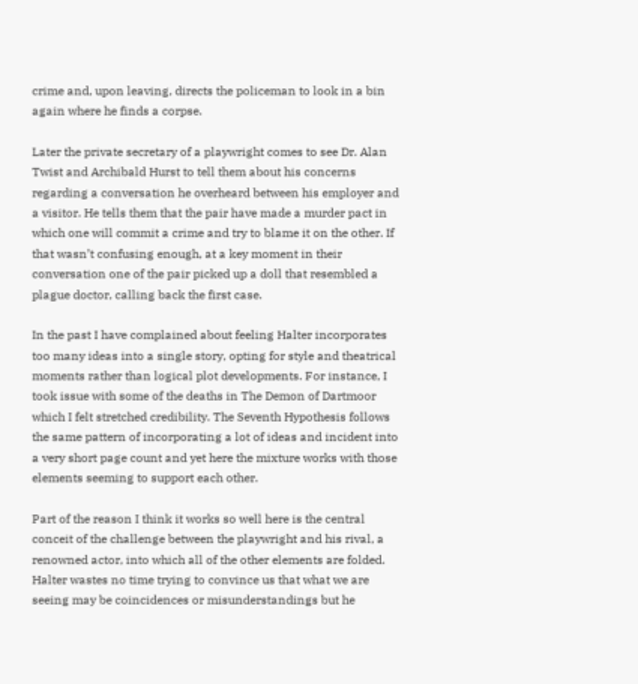crime and, upon leaving, directs the policeman to look in a bin again where he finds a corpse.

Later the private secretary of a playwright comes to see Dr. Alan Twist and Archibald Hurst to tell them about his concerns regarding a conversation he overheard between his employer and a visitor. He tells them that the pair have made a murder pact in which one will commit a crime and try to blame it on the other. If that wasn’t confusing enough, at a key moment in their conversation one of the pair picked up a doll that resembled a plague doctor, calling back the first case.

In the past I have complained about feeling Halter incorporates too many ideas into a single story, opting for style and theatrical moments rather than logical plot developments. For instance, I took issue with some of the deaths in The Demon of Dartmoor which I felt stretched credibility. The Seventh Hypothesis follows the same pattern of incorporating a lot of ideas and incident into a very short page count and yet here the mixture works with those elements seeming to support each other.

Part of the reason I think it works so well here is the central conceit of the challenge between the playwright and his rival, a renowned actor, into which all of the other elements are folded. Halter wastes no time trying to convince us that what we are seeing may be coincidences or misunderstandings but he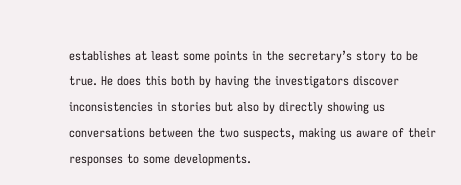establishes at least some points in the secretary’s story to be true. He does this both by having the investigators discover inconsistencies in stories but also by directly showing us conversations between the two suspects, making us aware of their responses to some developments.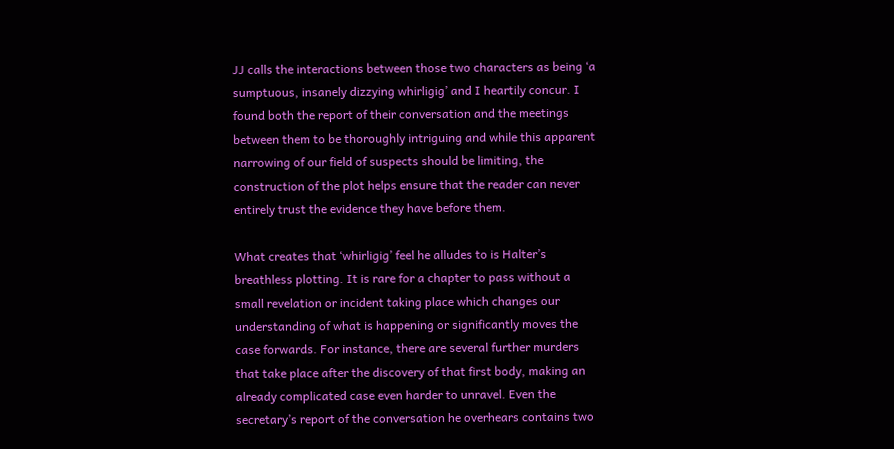JJ calls the interactions between those two characters as being ‘a sumptuous, insanely dizzying whirligig’ and I heartily concur. I found both the report of their conversation and the meetings between them to be thoroughly intriguing and while this apparent narrowing of our field of suspects should be limiting, the construction of the plot helps ensure that the reader can never entirely trust the evidence they have before them.

What creates that ‘whirligig’ feel he alludes to is Halter’s breathless plotting. It is rare for a chapter to pass without a small revelation or incident taking place which changes our understanding of what is happening or significantly moves the case forwards. For instance, there are several further murders that take place after the discovery of that first body, making an already complicated case even harder to unravel. Even the secretary’s report of the conversation he overhears contains two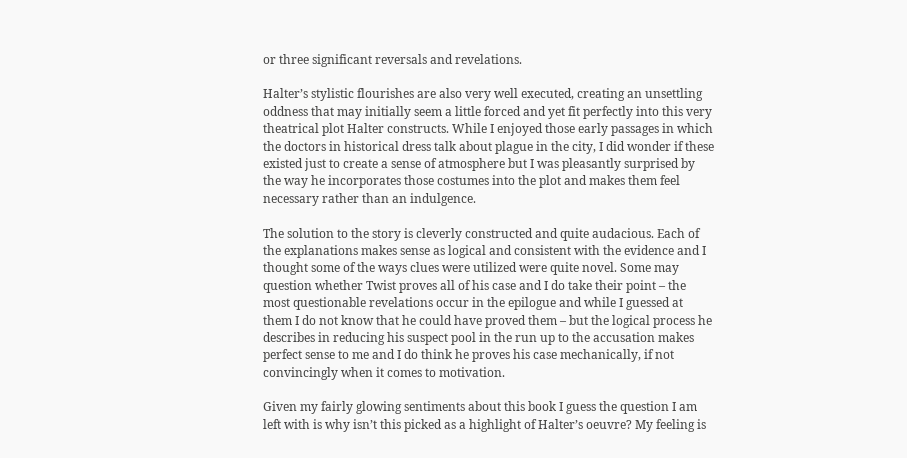or three significant reversals and revelations.

Halter’s stylistic flourishes are also very well executed, creating an unsettling oddness that may initially seem a little forced and yet fit perfectly into this very theatrical plot Halter constructs. While I enjoyed those early passages in which the doctors in historical dress talk about plague in the city, I did wonder if these existed just to create a sense of atmosphere but I was pleasantly surprised by the way he incorporates those costumes into the plot and makes them feel necessary rather than an indulgence.

The solution to the story is cleverly constructed and quite audacious. Each of the explanations makes sense as logical and consistent with the evidence and I thought some of the ways clues were utilized were quite novel. Some may question whether Twist proves all of his case and I do take their point – the most questionable revelations occur in the epilogue and while I guessed at them I do not know that he could have proved them – but the logical process he describes in reducing his suspect pool in the run up to the accusation makes perfect sense to me and I do think he proves his case mechanically, if not convincingly when it comes to motivation.

Given my fairly glowing sentiments about this book I guess the question I am left with is why isn’t this picked as a highlight of Halter’s oeuvre? My feeling is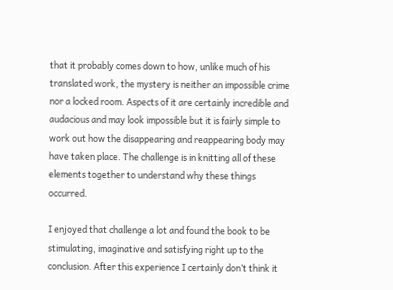that it probably comes down to how, unlike much of his translated work, the mystery is neither an impossible crime nor a locked room. Aspects of it are certainly incredible and audacious and may look impossible but it is fairly simple to work out how the disappearing and reappearing body may have taken place. The challenge is in knitting all of these elements together to understand why these things occurred.

I enjoyed that challenge a lot and found the book to be stimulating, imaginative and satisfying right up to the conclusion. After this experience I certainly don’t think it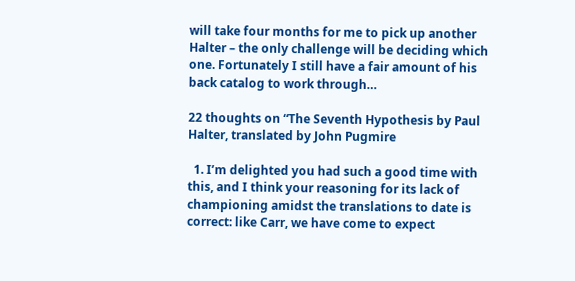will take four months for me to pick up another Halter – the only challenge will be deciding which one. Fortunately I still have a fair amount of his back catalog to work through…

22 thoughts on “The Seventh Hypothesis by Paul Halter, translated by John Pugmire

  1. I’m delighted you had such a good time with this, and I think your reasoning for its lack of championing amidst the translations to date is correct: like Carr, we have come to expect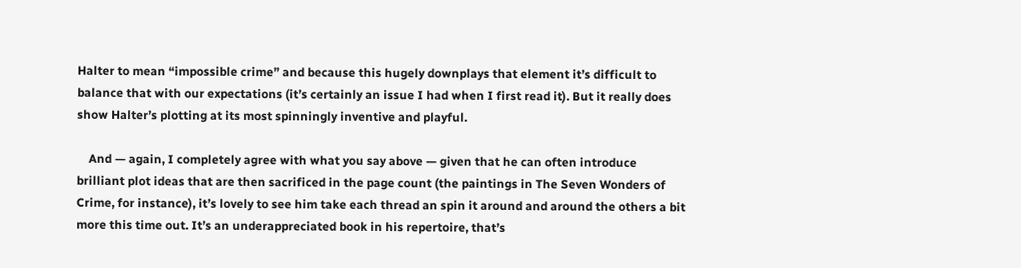Halter to mean “impossible crime” and because this hugely downplays that element it’s difficult to balance that with our expectations (it’s certainly an issue I had when I first read it). But it really does show Halter’s plotting at its most spinningly inventive and playful.

    And — again, I completely agree with what you say above — given that he can often introduce brilliant plot ideas that are then sacrificed in the page count (the paintings in The Seven Wonders of Crime, for instance), it’s lovely to see him take each thread an spin it around and around the others a bit more this time out. It’s an underappreciated book in his repertoire, that’s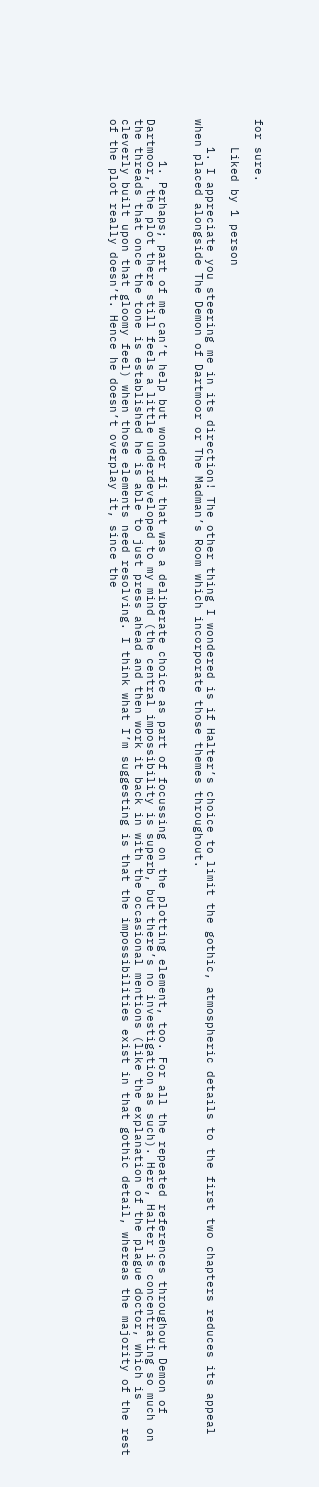for sure.

    Liked by 1 person

    1. I appreciate you steering me in its direction! The other thing I wondered is if Halter’s choice to limit the gothic, atmospheric details to the first two chapters reduces its appeal when placed alongside The Demon of Dartmoor or The Madman’s Room which incorporate those themes throughout.


      1. Perhaps; part of me can’t help but wonder fi that was a deliberate choice as part of focussing on the plotting element, too. For all the repeated references throughout Demon of Dartmoor, the plot there still feels a little underdeveloped to my mind (the central impossibility is superb, but there’s no investigation as such). Here, Halter is concentrating so much on the threads that once the tone is established he is able to just press ahead and then work it back in with the occasional mentions (like the explanation of the plague doctor, which is cleverly built upon that gloomy feel) when those elements need resolving. I think what I’m suggesting is that the impossibilities exist in that gothic detail, whereas the majority of the rest of the plot really doesn’t. Hence he doesn’t overplay it, since the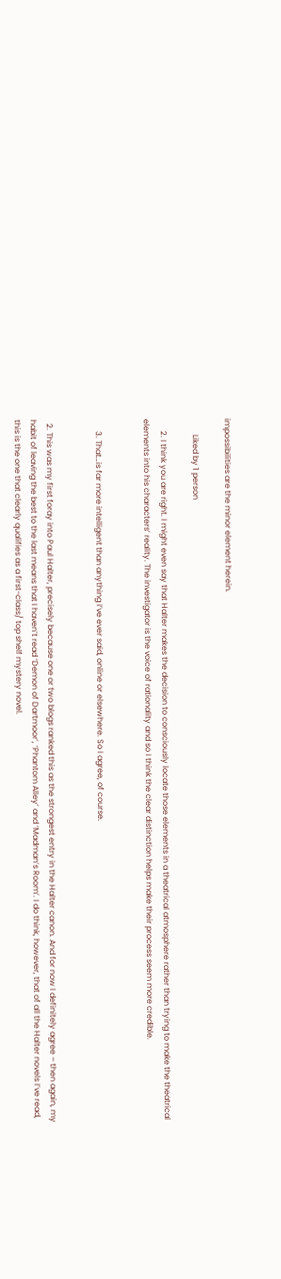impossibilities are the minor element herein.

        Liked by 1 person

      2. I think you are right. I might even say that Halter makes the decision to consciously locate those elements in a theatrical atmosphere rather than trying to make the theatrical elements into his characters’ reality. The investigator is the voice of rationality and so I think the clear distinction helps make their process seem more credible.


      3. That…is far more intelligent than anything I’ve ever said, online or elsewhere. So I agree, of course.


  2. This was my first foray into Paul Halter, precisely because one or two blogs ranked this as the strongest entry in the Halter canon. And for now I definitely agree – then again, my habit of leaving the best to the last means that I haven’t read ‘Demon of Dartmoor’, ‘Phantom Alley’ and ‘Madman’s Room’. I do think, however, that of all the Halter novels I’ve read, this is the one that clearly qualifies as a first-class/ top shelf mystery novel.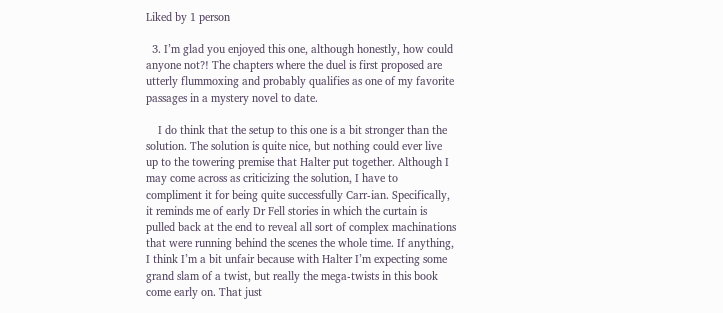Liked by 1 person

  3. I’m glad you enjoyed this one, although honestly, how could anyone not?! The chapters where the duel is first proposed are utterly flummoxing and probably qualifies as one of my favorite passages in a mystery novel to date.

    I do think that the setup to this one is a bit stronger than the solution. The solution is quite nice, but nothing could ever live up to the towering premise that Halter put together. Although I may come across as criticizing the solution, I have to compliment it for being quite successfully Carr-ian. Specifically, it reminds me of early Dr Fell stories in which the curtain is pulled back at the end to reveal all sort of complex machinations that were running behind the scenes the whole time. If anything, I think I’m a bit unfair because with Halter I’m expecting some grand slam of a twist, but really the mega-twists in this book come early on. That just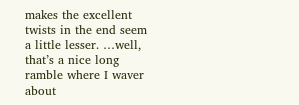makes the excellent twists in the end seem a little lesser. …well, that’s a nice long ramble where I waver about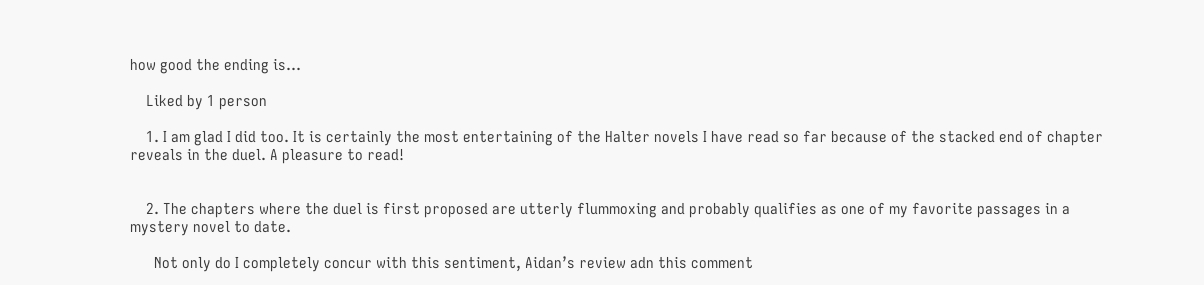how good the ending is…

    Liked by 1 person

    1. I am glad I did too. It is certainly the most entertaining of the Halter novels I have read so far because of the stacked end of chapter reveals in the duel. A pleasure to read!


    2. The chapters where the duel is first proposed are utterly flummoxing and probably qualifies as one of my favorite passages in a mystery novel to date.

      Not only do I completely concur with this sentiment, Aidan’s review adn this comment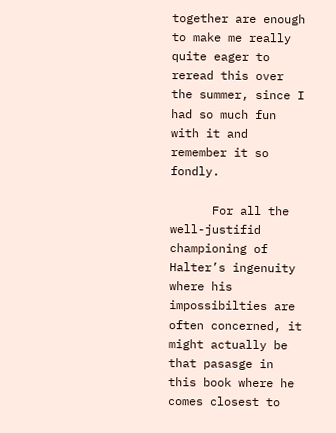together are enough to make me really quite eager to reread this over the summer, since I had so much fun with it and remember it so fondly.

      For all the well-justifid championing of Halter’s ingenuity where his impossibilties are often concerned, it might actually be that pasasge in this book where he comes closest to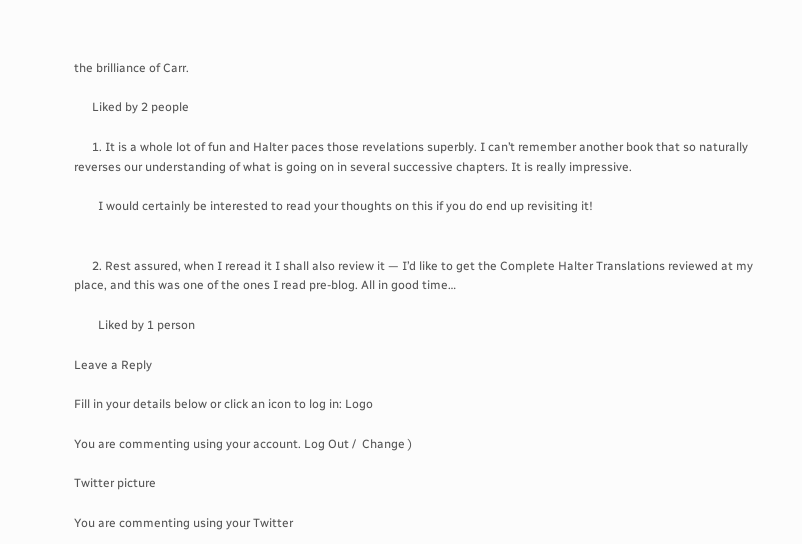the brilliance of Carr.

      Liked by 2 people

      1. It is a whole lot of fun and Halter paces those revelations superbly. I can’t remember another book that so naturally reverses our understanding of what is going on in several successive chapters. It is really impressive.

        I would certainly be interested to read your thoughts on this if you do end up revisiting it!


      2. Rest assured, when I reread it I shall also review it — I’d like to get the Complete Halter Translations reviewed at my place, and this was one of the ones I read pre-blog. All in good time…

        Liked by 1 person

Leave a Reply

Fill in your details below or click an icon to log in: Logo

You are commenting using your account. Log Out /  Change )

Twitter picture

You are commenting using your Twitter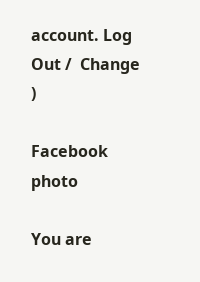account. Log Out /  Change )

Facebook photo

You are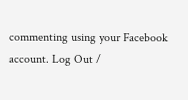commenting using your Facebook account. Log Out /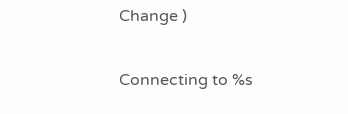Change )

Connecting to %s